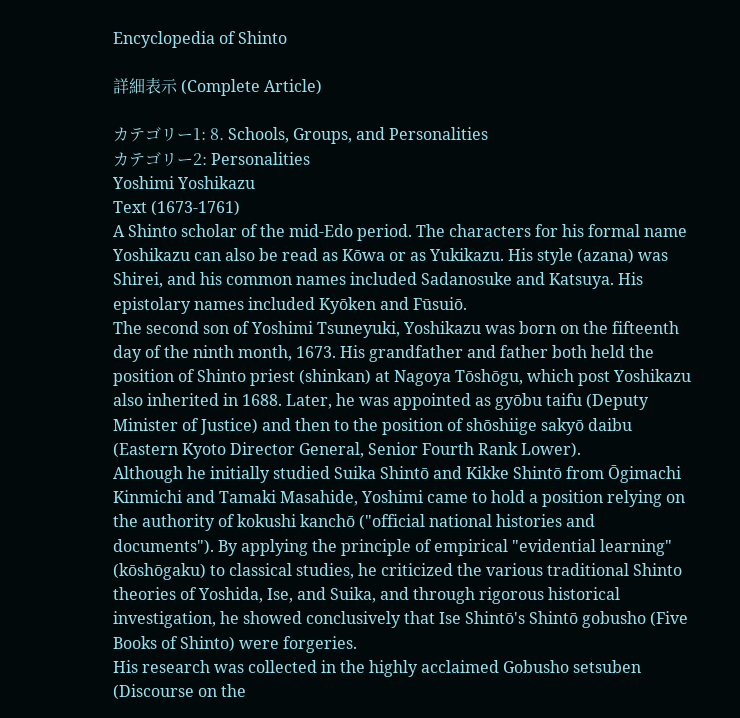Encyclopedia of Shinto

詳細表示 (Complete Article)

カテゴリー1: 8. Schools, Groups, and Personalities
カテゴリー2: Personalities
Yoshimi Yoshikazu
Text (1673-1761)
A Shinto scholar of the mid-Edo period. The characters for his formal name Yoshikazu can also be read as Kōwa or as Yukikazu. His style (azana) was Shirei, and his common names included Sadanosuke and Katsuya. His epistolary names included Kyōken and Fūsuiō.
The second son of Yoshimi Tsuneyuki, Yoshikazu was born on the fifteenth day of the ninth month, 1673. His grandfather and father both held the position of Shinto priest (shinkan) at Nagoya Tōshōgu, which post Yoshikazu also inherited in 1688. Later, he was appointed as gyōbu taifu (Deputy Minister of Justice) and then to the position of shōshiige sakyō daibu (Eastern Kyoto Director General, Senior Fourth Rank Lower).
Although he initially studied Suika Shintō and Kikke Shintō from Ōgimachi Kinmichi and Tamaki Masahide, Yoshimi came to hold a position relying on the authority of kokushi kanchō ("official national histories and documents"). By applying the principle of empirical "evidential learning" (kōshōgaku) to classical studies, he criticized the various traditional Shinto theories of Yoshida, Ise, and Suika, and through rigorous historical investigation, he showed conclusively that Ise Shintō's Shintō gobusho (Five Books of Shinto) were forgeries.
His research was collected in the highly acclaimed Gobusho setsuben (Discourse on the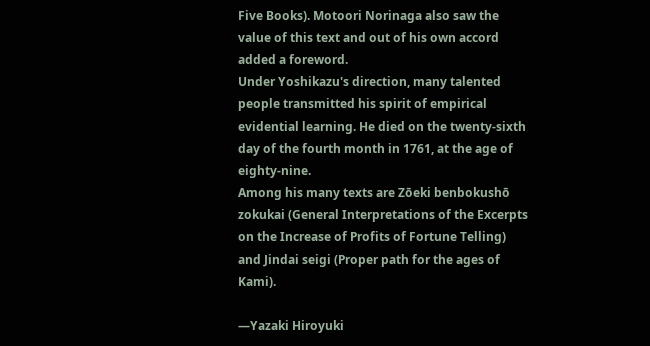Five Books). Motoori Norinaga also saw the value of this text and out of his own accord added a foreword.
Under Yoshikazu's direction, many talented people transmitted his spirit of empirical evidential learning. He died on the twenty-sixth day of the fourth month in 1761, at the age of eighty-nine.
Among his many texts are Zōeki benbokushō zokukai (General Interpretations of the Excerpts on the Increase of Profits of Fortune Telling) and Jindai seigi (Proper path for the ages of Kami).

—Yazaki Hiroyuki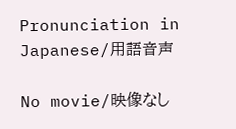Pronunciation in Japanese/用語音声

No movie/映像なし